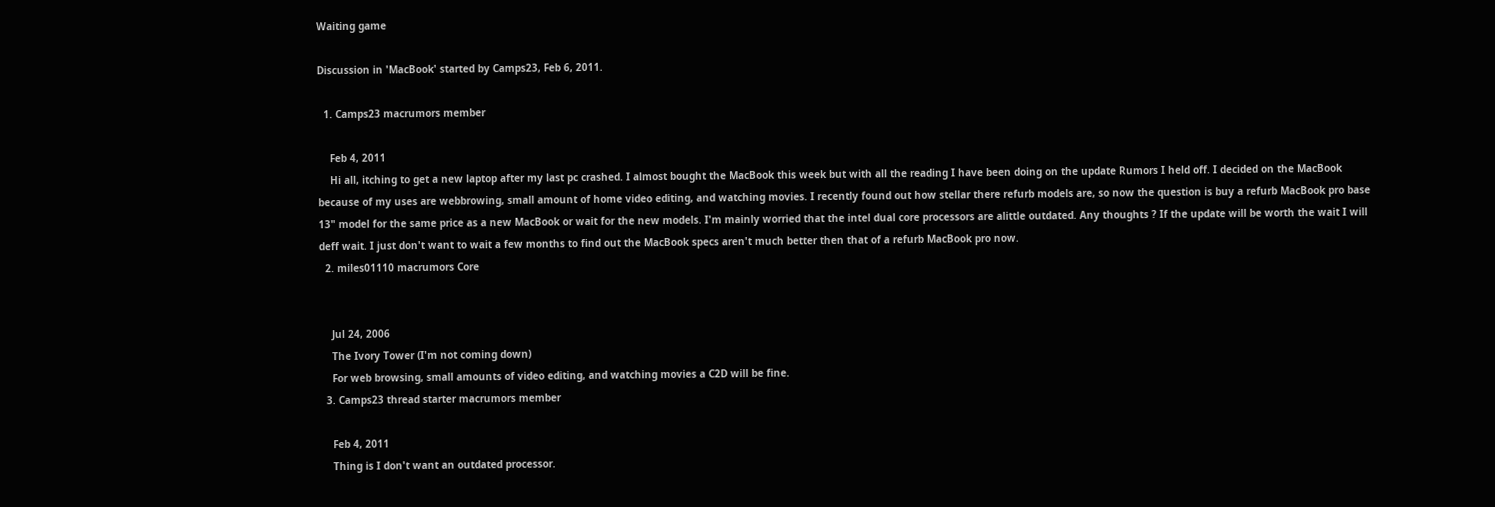Waiting game

Discussion in 'MacBook' started by Camps23, Feb 6, 2011.

  1. Camps23 macrumors member

    Feb 4, 2011
    Hi all, itching to get a new laptop after my last pc crashed. I almost bought the MacBook this week but with all the reading I have been doing on the update Rumors I held off. I decided on the MacBook because of my uses are webbrowing, small amount of home video editing, and watching movies. I recently found out how stellar there refurb models are, so now the question is buy a refurb MacBook pro base 13" model for the same price as a new MacBook or wait for the new models. I'm mainly worried that the intel dual core processors are alittle outdated. Any thoughts ? If the update will be worth the wait I will deff wait. I just don't want to wait a few months to find out the MacBook specs aren't much better then that of a refurb MacBook pro now.
  2. miles01110 macrumors Core


    Jul 24, 2006
    The Ivory Tower (I'm not coming down)
    For web browsing, small amounts of video editing, and watching movies a C2D will be fine.
  3. Camps23 thread starter macrumors member

    Feb 4, 2011
    Thing is I don't want an outdated processor.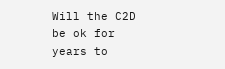Will the C2D be ok for years to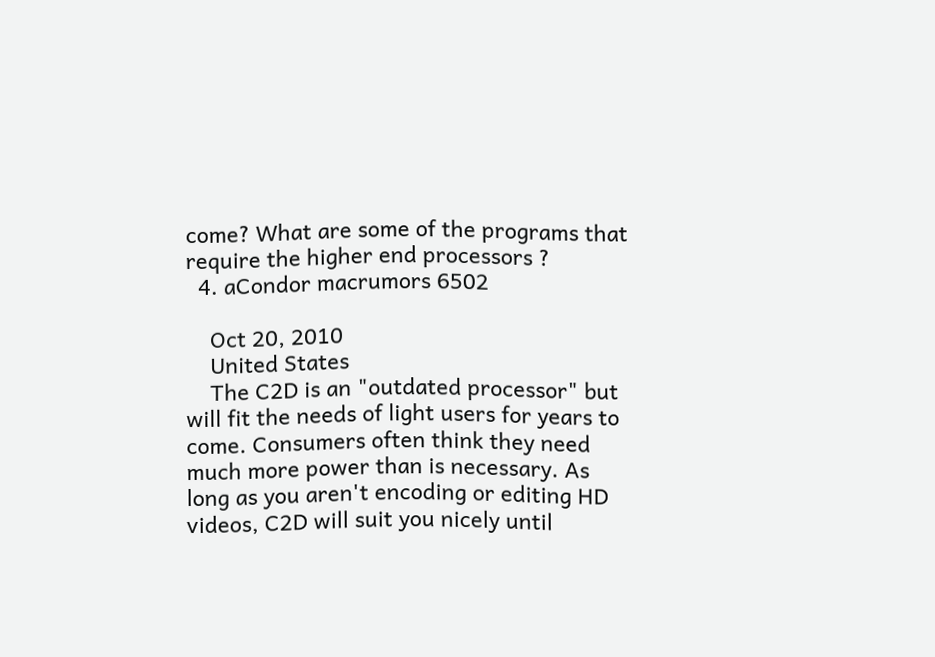come? What are some of the programs that require the higher end processors ?
  4. aCondor macrumors 6502

    Oct 20, 2010
    United States
    The C2D is an "outdated processor" but will fit the needs of light users for years to come. Consumers often think they need much more power than is necessary. As long as you aren't encoding or editing HD videos, C2D will suit you nicely until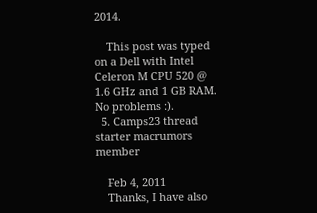2014.

    This post was typed on a Dell with Intel Celeron M CPU 520 @ 1.6 GHz and 1 GB RAM. No problems :).
  5. Camps23 thread starter macrumors member

    Feb 4, 2011
    Thanks, I have also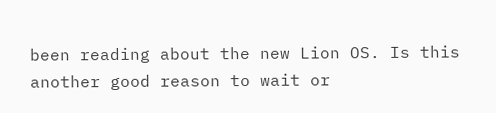been reading about the new Lion OS. Is this another good reason to wait or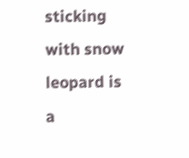sticking with snow leopard is a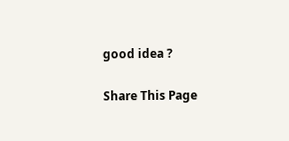good idea ?

Share This Page